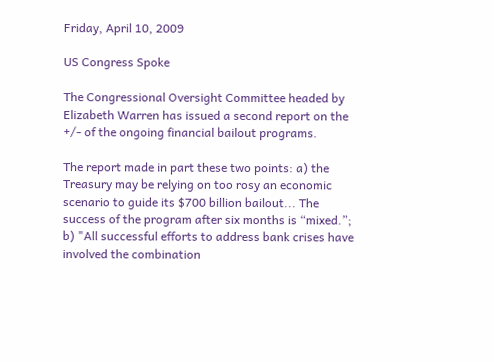Friday, April 10, 2009

US Congress Spoke

The Congressional Oversight Committee headed by Elizabeth Warren has issued a second report on the +/- of the ongoing financial bailout programs.

The report made in part these two points: a) the Treasury may be relying on too rosy an economic scenario to guide its $700 billion bailout... The success of the program after six months is “mixed.”; b) "All successful efforts to address bank crises have involved the combination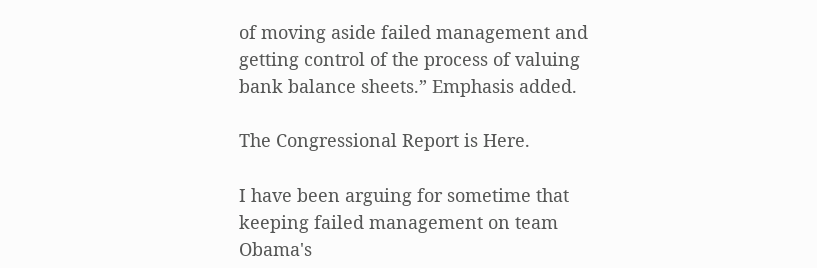of moving aside failed management and getting control of the process of valuing bank balance sheets.” Emphasis added.

The Congressional Report is Here.

I have been arguing for sometime that keeping failed management on team Obama's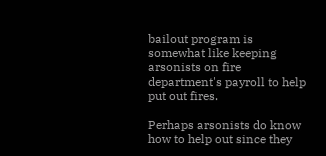bailout program is somewhat like keeping arsonists on fire department's payroll to help put out fires.

Perhaps arsonists do know how to help out since they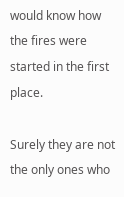would know how the fires were started in the first place.

Surely they are not the only ones who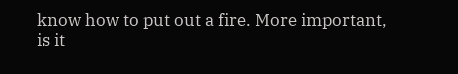know how to put out a fire. More important, is it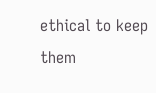ethical to keep them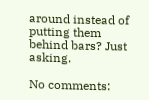around instead of putting them behind bars? Just asking.

No comments: